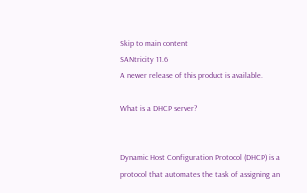Skip to main content
SANtricity 11.6
A newer release of this product is available.

What is a DHCP server?


Dynamic Host Configuration Protocol (DHCP) is a protocol that automates the task of assigning an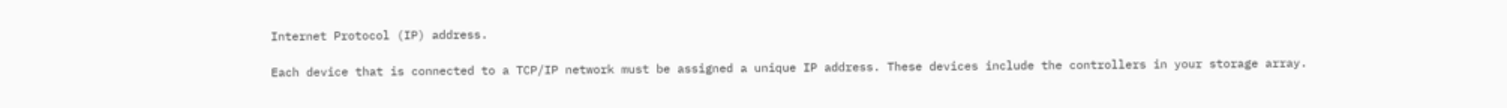Internet Protocol (IP) address.

Each device that is connected to a TCP/IP network must be assigned a unique IP address. These devices include the controllers in your storage array.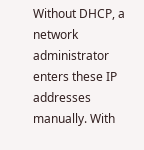Without DHCP, a network administrator enters these IP addresses manually. With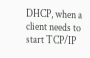DHCP, when a client needs to start TCP/IP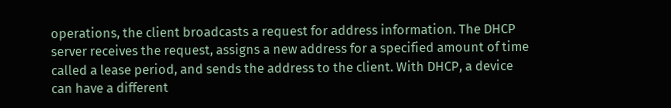operations, the client broadcasts a request for address information. The DHCP server receives the request, assigns a new address for a specified amount of time called a lease period, and sends the address to the client. With DHCP, a device can have a different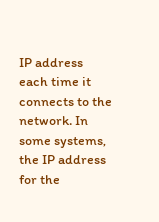IP address each time it connects to the network. In some systems, the IP address for the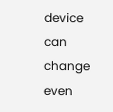device can change even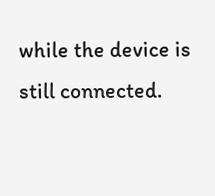while the device is still connected.